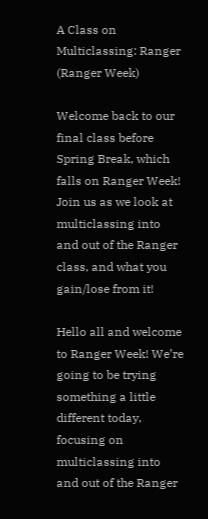A Class on Multiclassing: Ranger (Ranger Week)

Welcome back to our final class before Spring Break, which falls on Ranger Week! Join us as we look at multiclassing into and out of the Ranger class, and what you gain/lose from it!

Hello all and welcome to Ranger Week! We’re going to be trying something a little different today, focusing on multiclassing into and out of the Ranger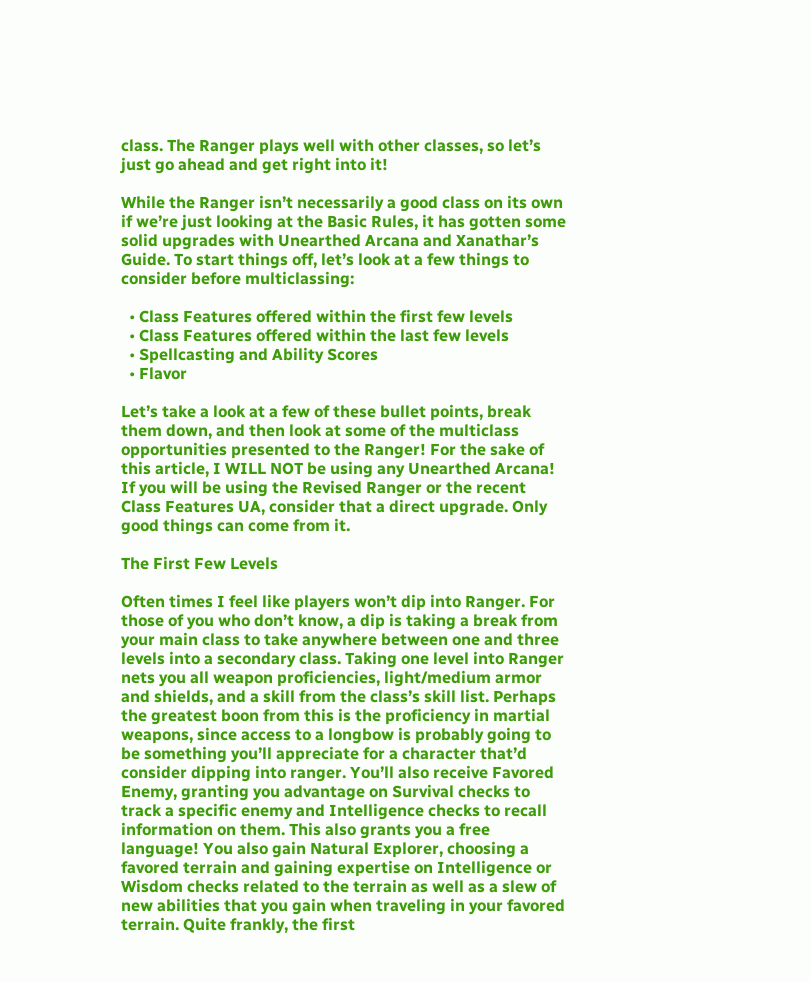class. The Ranger plays well with other classes, so let’s just go ahead and get right into it!

While the Ranger isn’t necessarily a good class on its own if we’re just looking at the Basic Rules, it has gotten some solid upgrades with Unearthed Arcana and Xanathar’s Guide. To start things off, let’s look at a few things to consider before multiclassing:

  • Class Features offered within the first few levels
  • Class Features offered within the last few levels
  • Spellcasting and Ability Scores
  • Flavor

Let’s take a look at a few of these bullet points, break them down, and then look at some of the multiclass opportunities presented to the Ranger! For the sake of this article, I WILL NOT be using any Unearthed Arcana! If you will be using the Revised Ranger or the recent Class Features UA, consider that a direct upgrade. Only good things can come from it.

The First Few Levels

Often times I feel like players won’t dip into Ranger. For those of you who don’t know, a dip is taking a break from your main class to take anywhere between one and three levels into a secondary class. Taking one level into Ranger nets you all weapon proficiencies, light/medium armor and shields, and a skill from the class’s skill list. Perhaps the greatest boon from this is the proficiency in martial weapons, since access to a longbow is probably going to be something you’ll appreciate for a character that’d consider dipping into ranger. You’ll also receive Favored Enemy, granting you advantage on Survival checks to track a specific enemy and Intelligence checks to recall information on them. This also grants you a free language! You also gain Natural Explorer, choosing a favored terrain and gaining expertise on Intelligence or Wisdom checks related to the terrain as well as a slew of new abilities that you gain when traveling in your favored terrain. Quite frankly, the first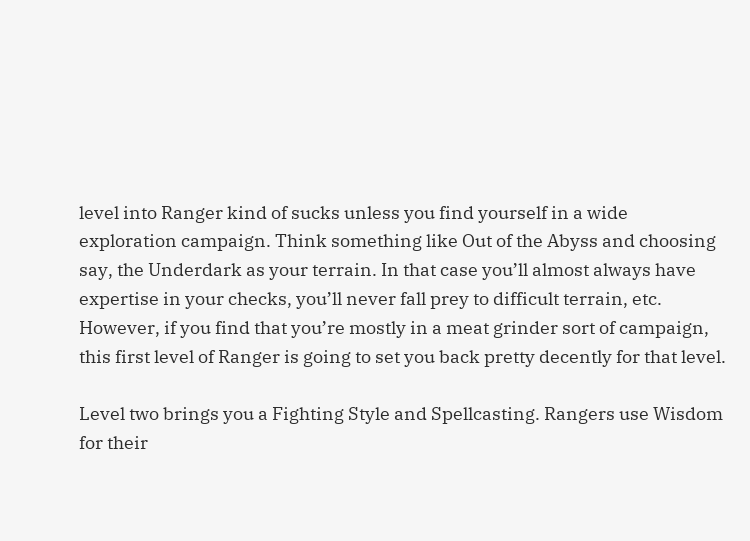level into Ranger kind of sucks unless you find yourself in a wide exploration campaign. Think something like Out of the Abyss and choosing say, the Underdark as your terrain. In that case you’ll almost always have expertise in your checks, you’ll never fall prey to difficult terrain, etc. However, if you find that you’re mostly in a meat grinder sort of campaign, this first level of Ranger is going to set you back pretty decently for that level.

Level two brings you a Fighting Style and Spellcasting. Rangers use Wisdom for their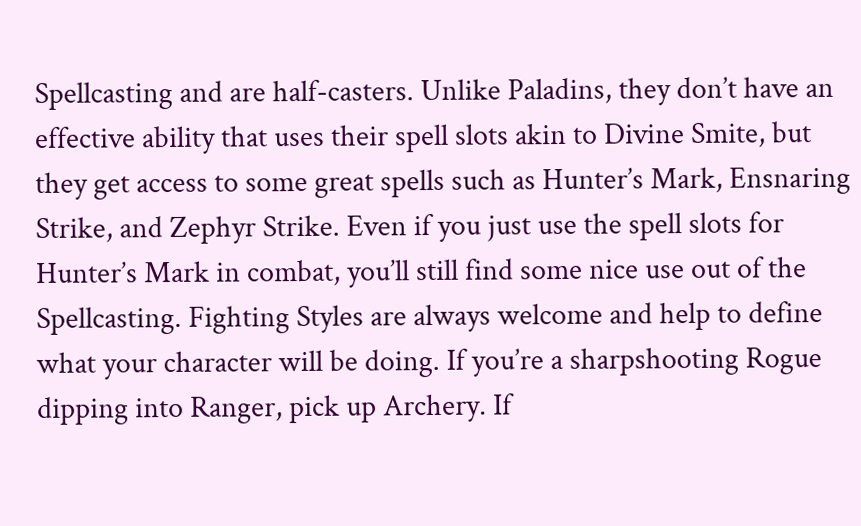Spellcasting and are half-casters. Unlike Paladins, they don’t have an effective ability that uses their spell slots akin to Divine Smite, but they get access to some great spells such as Hunter’s Mark, Ensnaring Strike, and Zephyr Strike. Even if you just use the spell slots for Hunter’s Mark in combat, you’ll still find some nice use out of the Spellcasting. Fighting Styles are always welcome and help to define what your character will be doing. If you’re a sharpshooting Rogue dipping into Ranger, pick up Archery. If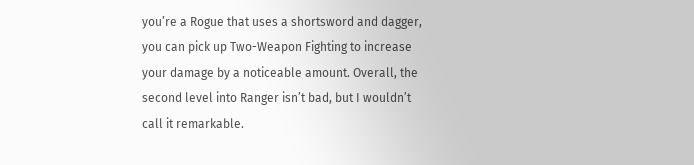you’re a Rogue that uses a shortsword and dagger, you can pick up Two-Weapon Fighting to increase your damage by a noticeable amount. Overall, the second level into Ranger isn’t bad, but I wouldn’t call it remarkable.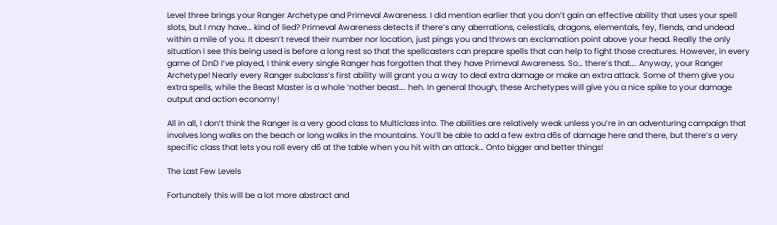Level three brings your Ranger Archetype and Primeval Awareness. I did mention earlier that you don’t gain an effective ability that uses your spell slots, but I may have… kind of lied? Primeval Awareness detects if there’s any aberrations, celestials, dragons, elementals, fey, fiends, and undead within a mile of you. It doesn’t reveal their number nor location, just pings you and throws an exclamation point above your head. Really the only situation I see this being used is before a long rest so that the spellcasters can prepare spells that can help to fight those creatures. However, in every game of DnD I’ve played, I think every single Ranger has forgotten that they have Primeval Awareness. So… there’s that…. Anyway, your Ranger Archetype! Nearly every Ranger subclass’s first ability will grant you a way to deal extra damage or make an extra attack. Some of them give you extra spells, while the Beast Master is a whole ‘nother beast…. heh. In general though, these Archetypes will give you a nice spike to your damage output and action economy!

All in all, I don’t think the Ranger is a very good class to Multiclass into. The abilities are relatively weak unless you’re in an adventuring campaign that involves long walks on the beach or long walks in the mountains. You’ll be able to add a few extra d6s of damage here and there, but there’s a very specific class that lets you roll every d6 at the table when you hit with an attack… Onto bigger and better things!

The Last Few Levels

Fortunately this will be a lot more abstract and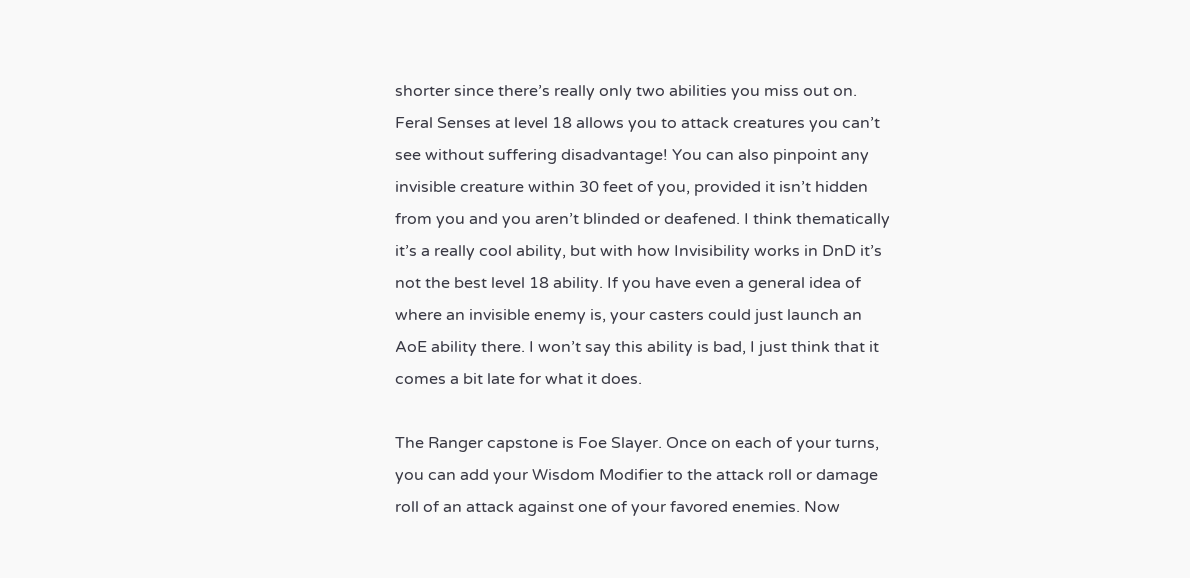shorter since there’s really only two abilities you miss out on. Feral Senses at level 18 allows you to attack creatures you can’t see without suffering disadvantage! You can also pinpoint any invisible creature within 30 feet of you, provided it isn’t hidden from you and you aren’t blinded or deafened. I think thematically it’s a really cool ability, but with how Invisibility works in DnD it’s not the best level 18 ability. If you have even a general idea of where an invisible enemy is, your casters could just launch an AoE ability there. I won’t say this ability is bad, I just think that it comes a bit late for what it does.

The Ranger capstone is Foe Slayer. Once on each of your turns, you can add your Wisdom Modifier to the attack roll or damage roll of an attack against one of your favored enemies. Now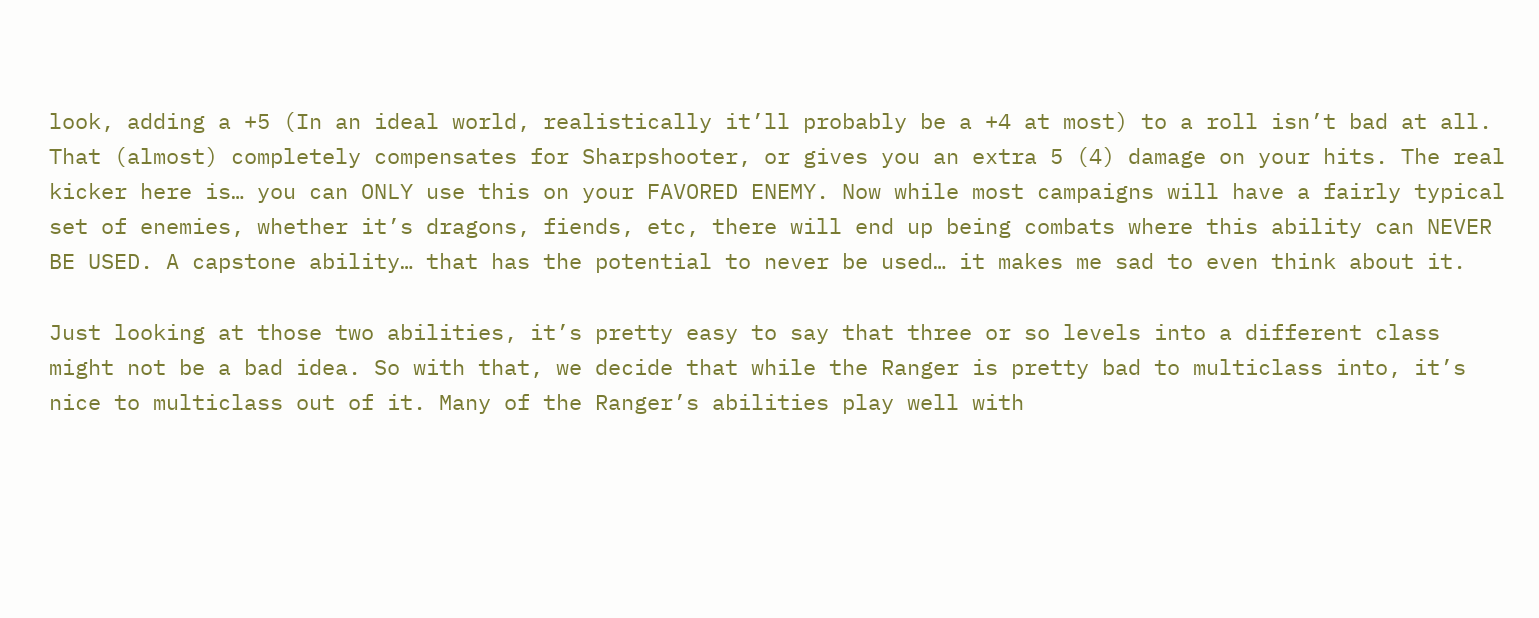look, adding a +5 (In an ideal world, realistically it’ll probably be a +4 at most) to a roll isn’t bad at all. That (almost) completely compensates for Sharpshooter, or gives you an extra 5 (4) damage on your hits. The real kicker here is… you can ONLY use this on your FAVORED ENEMY. Now while most campaigns will have a fairly typical set of enemies, whether it’s dragons, fiends, etc, there will end up being combats where this ability can NEVER BE USED. A capstone ability… that has the potential to never be used… it makes me sad to even think about it.

Just looking at those two abilities, it’s pretty easy to say that three or so levels into a different class might not be a bad idea. So with that, we decide that while the Ranger is pretty bad to multiclass into, it’s nice to multiclass out of it. Many of the Ranger’s abilities play well with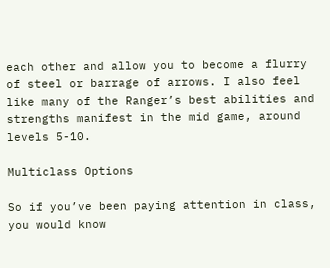each other and allow you to become a flurry of steel or barrage of arrows. I also feel like many of the Ranger’s best abilities and strengths manifest in the mid game, around levels 5-10.

Multiclass Options

So if you’ve been paying attention in class, you would know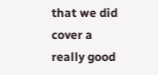that we did cover a really good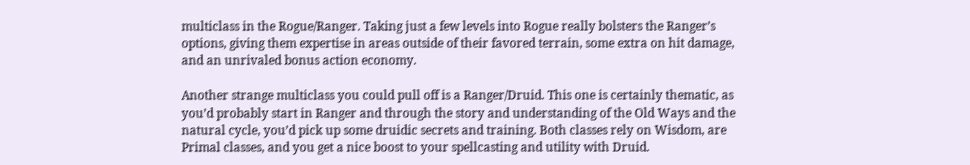multiclass in the Rogue/Ranger. Taking just a few levels into Rogue really bolsters the Ranger’s options, giving them expertise in areas outside of their favored terrain, some extra on hit damage, and an unrivaled bonus action economy.

Another strange multiclass you could pull off is a Ranger/Druid. This one is certainly thematic, as you’d probably start in Ranger and through the story and understanding of the Old Ways and the natural cycle, you’d pick up some druidic secrets and training. Both classes rely on Wisdom, are Primal classes, and you get a nice boost to your spellcasting and utility with Druid.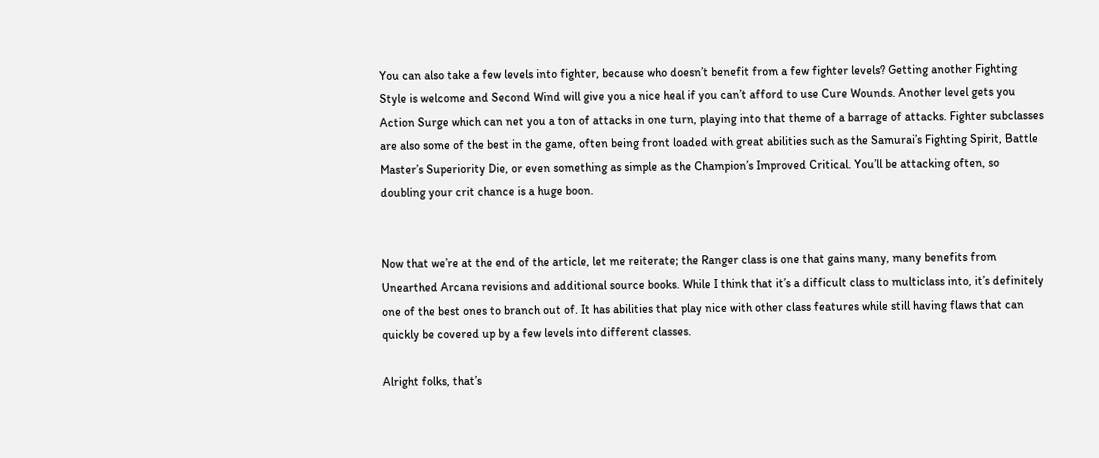You can also take a few levels into fighter, because who doesn’t benefit from a few fighter levels? Getting another Fighting Style is welcome and Second Wind will give you a nice heal if you can’t afford to use Cure Wounds. Another level gets you Action Surge which can net you a ton of attacks in one turn, playing into that theme of a barrage of attacks. Fighter subclasses are also some of the best in the game, often being front loaded with great abilities such as the Samurai’s Fighting Spirit, Battle Master’s Superiority Die, or even something as simple as the Champion’s Improved Critical. You’ll be attacking often, so doubling your crit chance is a huge boon.


Now that we’re at the end of the article, let me reiterate; the Ranger class is one that gains many, many benefits from Unearthed Arcana revisions and additional source books. While I think that it’s a difficult class to multiclass into, it’s definitely one of the best ones to branch out of. It has abilities that play nice with other class features while still having flaws that can quickly be covered up by a few levels into different classes.

Alright folks, that’s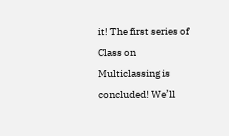it! The first series of Class on Multiclassing is concluded! We’ll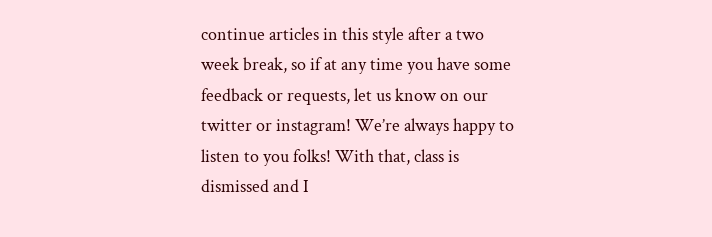continue articles in this style after a two week break, so if at any time you have some feedback or requests, let us know on our twitter or instagram! We’re always happy to listen to you folks! With that, class is dismissed and I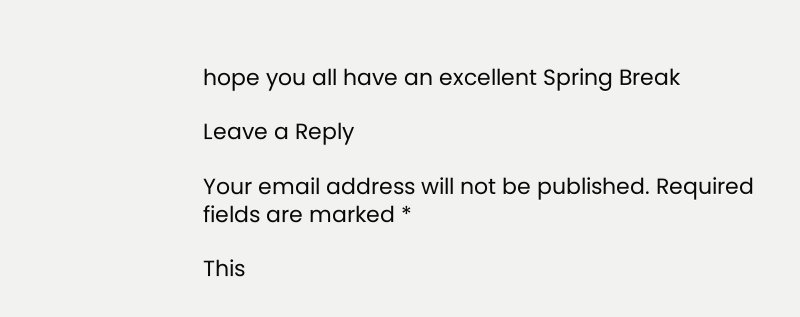hope you all have an excellent Spring Break

Leave a Reply

Your email address will not be published. Required fields are marked *

This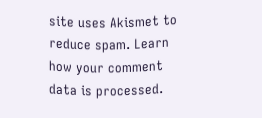site uses Akismet to reduce spam. Learn how your comment data is processed.